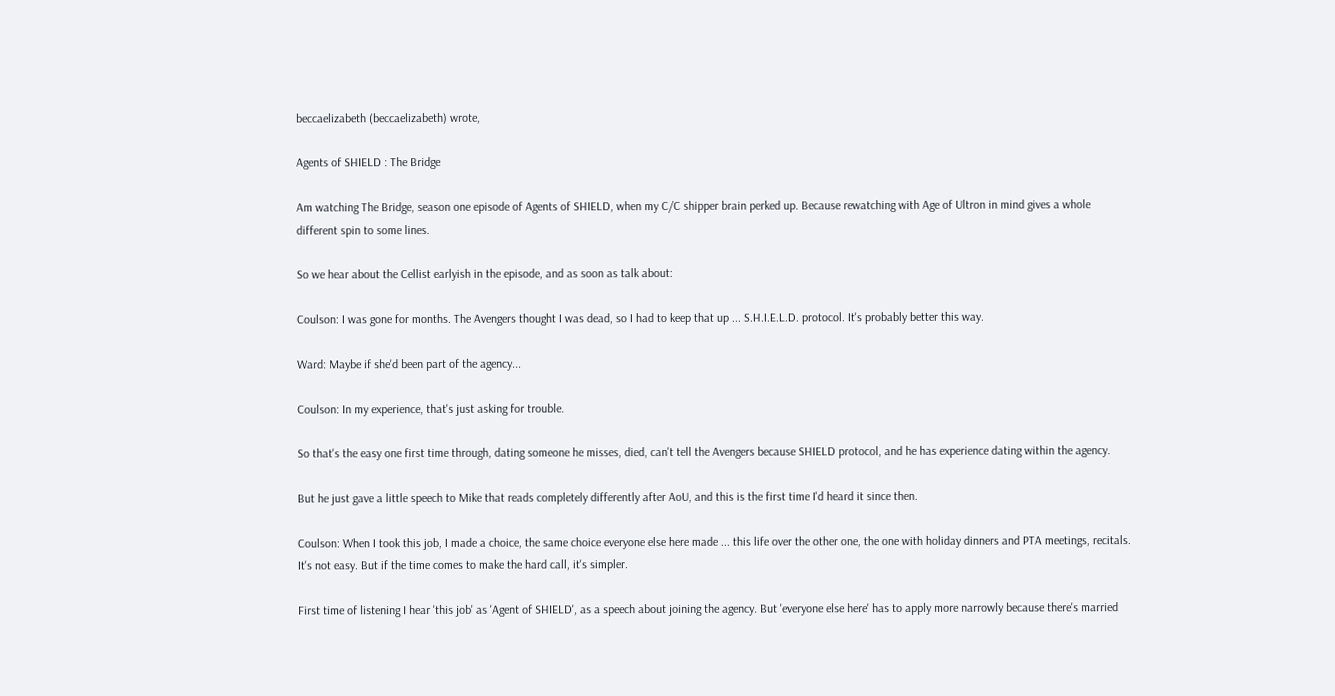beccaelizabeth (beccaelizabeth) wrote,

Agents of SHIELD : The Bridge

Am watching The Bridge, season one episode of Agents of SHIELD, when my C/C shipper brain perked up. Because rewatching with Age of Ultron in mind gives a whole different spin to some lines.

So we hear about the Cellist earlyish in the episode, and as soon as talk about:

Coulson: I was gone for months. The Avengers thought I was dead, so I had to keep that up ... S.H.I.E.L.D. protocol. It's probably better this way.

Ward: Maybe if she'd been part of the agency...

Coulson: In my experience, that's just asking for trouble.

So that's the easy one first time through, dating someone he misses, died, can't tell the Avengers because SHIELD protocol, and he has experience dating within the agency.

But he just gave a little speech to Mike that reads completely differently after AoU, and this is the first time I'd heard it since then.

Coulson: When I took this job, I made a choice, the same choice everyone else here made ... this life over the other one, the one with holiday dinners and PTA meetings, recitals. It's not easy. But if the time comes to make the hard call, it's simpler.

First time of listening I hear 'this job' as 'Agent of SHIELD', as a speech about joining the agency. But 'everyone else here' has to apply more narrowly because there's married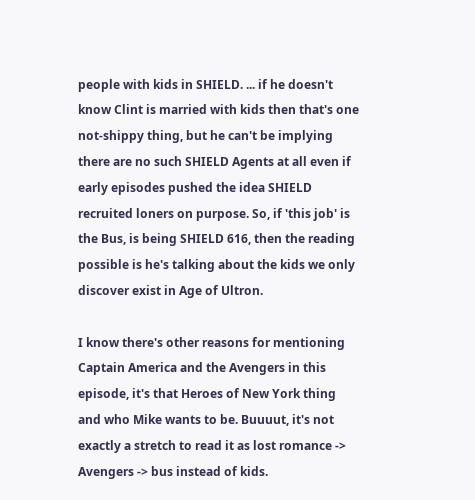people with kids in SHIELD. ... if he doesn't know Clint is married with kids then that's one not-shippy thing, but he can't be implying there are no such SHIELD Agents at all even if early episodes pushed the idea SHIELD recruited loners on purpose. So, if 'this job' is the Bus, is being SHIELD 616, then the reading possible is he's talking about the kids we only discover exist in Age of Ultron.

I know there's other reasons for mentioning Captain America and the Avengers in this episode, it's that Heroes of New York thing and who Mike wants to be. Buuuut, it's not exactly a stretch to read it as lost romance -> Avengers -> bus instead of kids.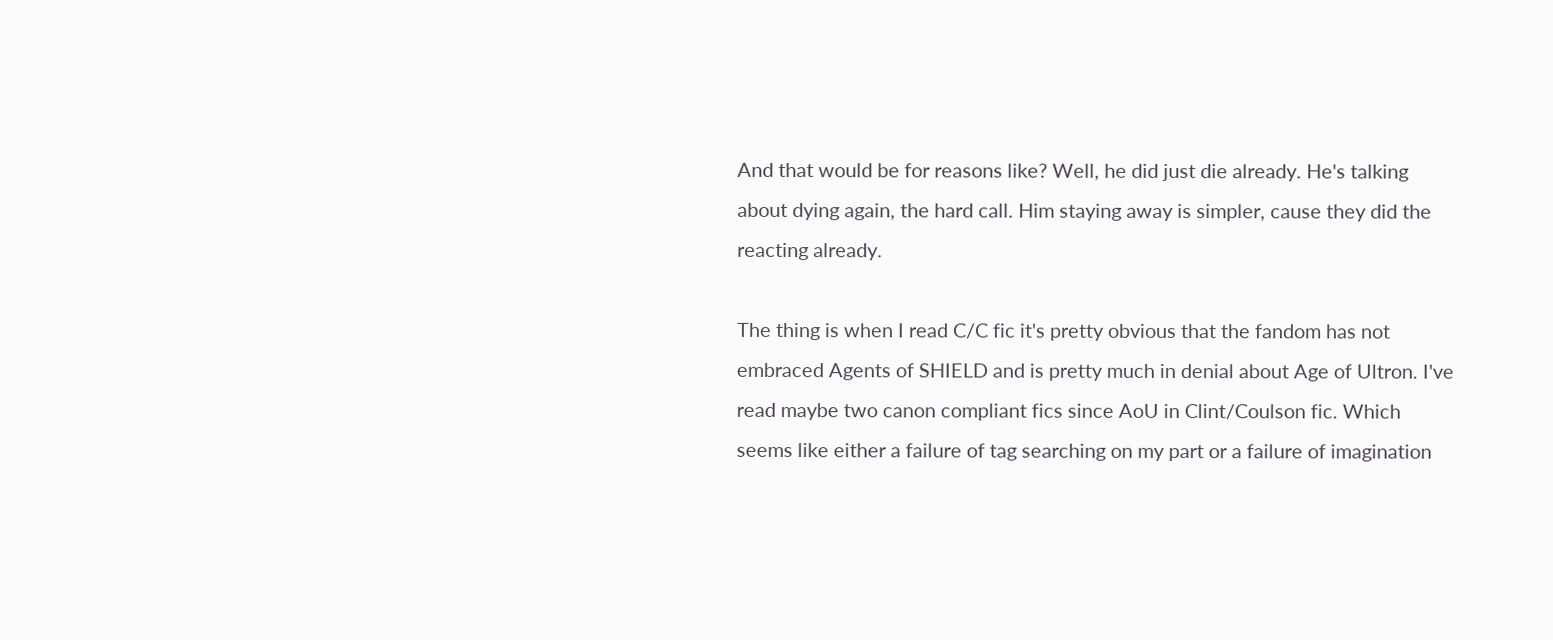And that would be for reasons like? Well, he did just die already. He's talking about dying again, the hard call. Him staying away is simpler, cause they did the reacting already.

The thing is when I read C/C fic it's pretty obvious that the fandom has not embraced Agents of SHIELD and is pretty much in denial about Age of Ultron. I've read maybe two canon compliant fics since AoU in Clint/Coulson fic. Which seems like either a failure of tag searching on my part or a failure of imagination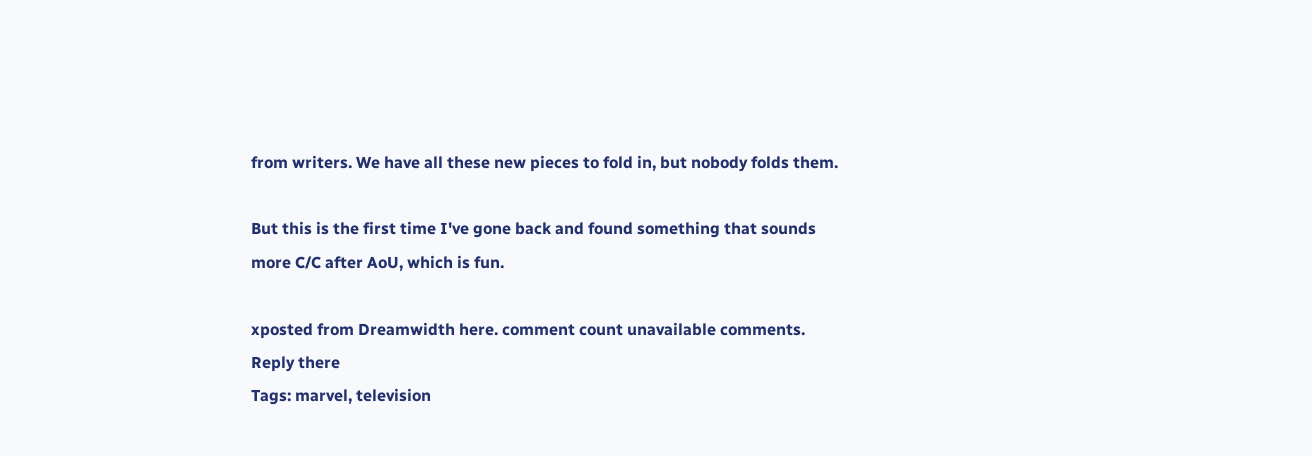from writers. We have all these new pieces to fold in, but nobody folds them.

But this is the first time I've gone back and found something that sounds more C/C after AoU, which is fun.

xposted from Dreamwidth here. comment count unavailable comments. Reply there
Tags: marvel, television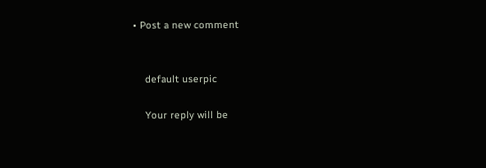• Post a new comment


    default userpic

    Your reply will be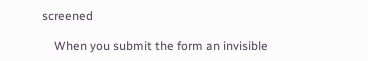screened

    When you submit the form an invisible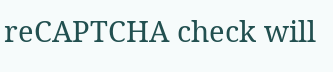reCAPTCHA check will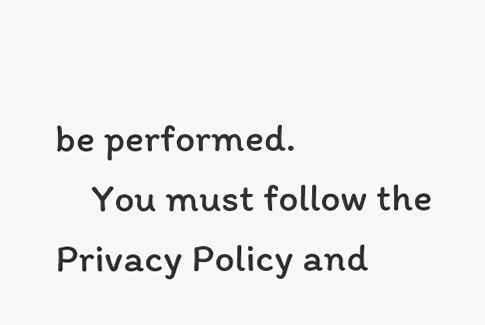be performed.
    You must follow the Privacy Policy and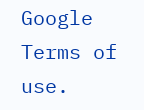Google Terms of use.